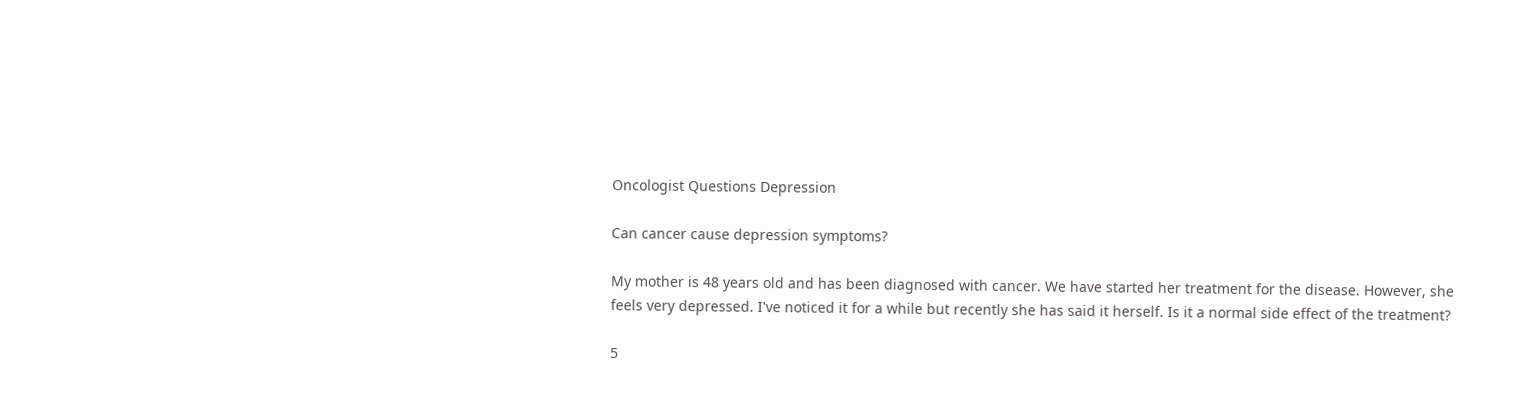Oncologist Questions Depression

Can cancer cause depression symptoms?

My mother is 48 years old and has been diagnosed with cancer. We have started her treatment for the disease. However, she feels very depressed. I've noticed it for a while but recently she has said it herself. Is it a normal side effect of the treatment?

5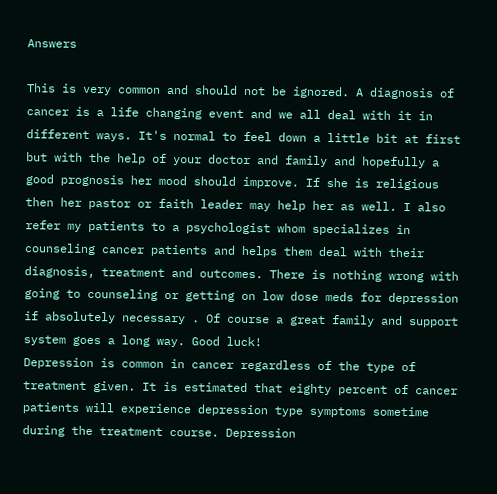Answers

This is very common and should not be ignored. A diagnosis of cancer is a life changing event and we all deal with it in different ways. It's normal to feel down a little bit at first but with the help of your doctor and family and hopefully a good prognosis her mood should improve. If she is religious then her pastor or faith leader may help her as well. I also refer my patients to a psychologist whom specializes in counseling cancer patients and helps them deal with their diagnosis, treatment and outcomes. There is nothing wrong with going to counseling or getting on low dose meds for depression if absolutely necessary . Of course a great family and support system goes a long way. Good luck!
Depression is common in cancer regardless of the type of treatment given. It is estimated that eighty percent of cancer patients will experience depression type symptoms sometime during the treatment course. Depression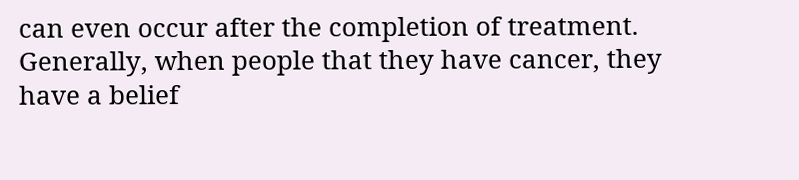can even occur after the completion of treatment.
Generally, when people that they have cancer, they have a belief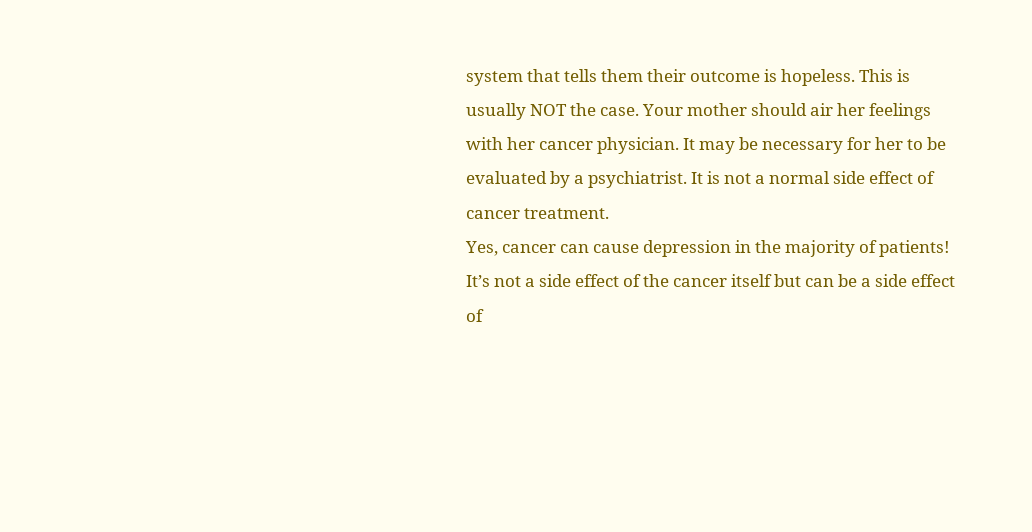system that tells them their outcome is hopeless. This is usually NOT the case. Your mother should air her feelings with her cancer physician. It may be necessary for her to be evaluated by a psychiatrist. It is not a normal side effect of cancer treatment.
Yes, cancer can cause depression in the majority of patients!
It’s not a side effect of the cancer itself but can be a side effect of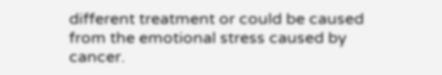different treatment or could be caused from the emotional stress caused by cancer.